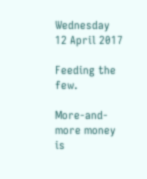Wednesday 12 April 2017

Feeding the few.

More-and-more money is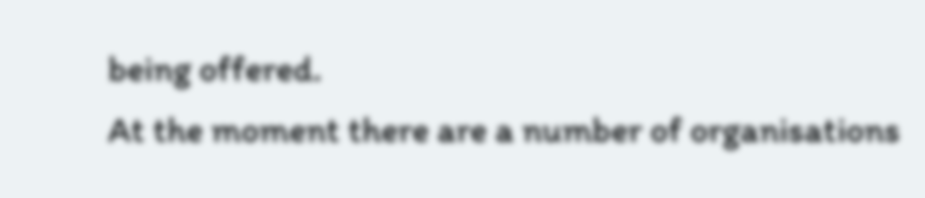being offered.
At the moment there are a number of organisations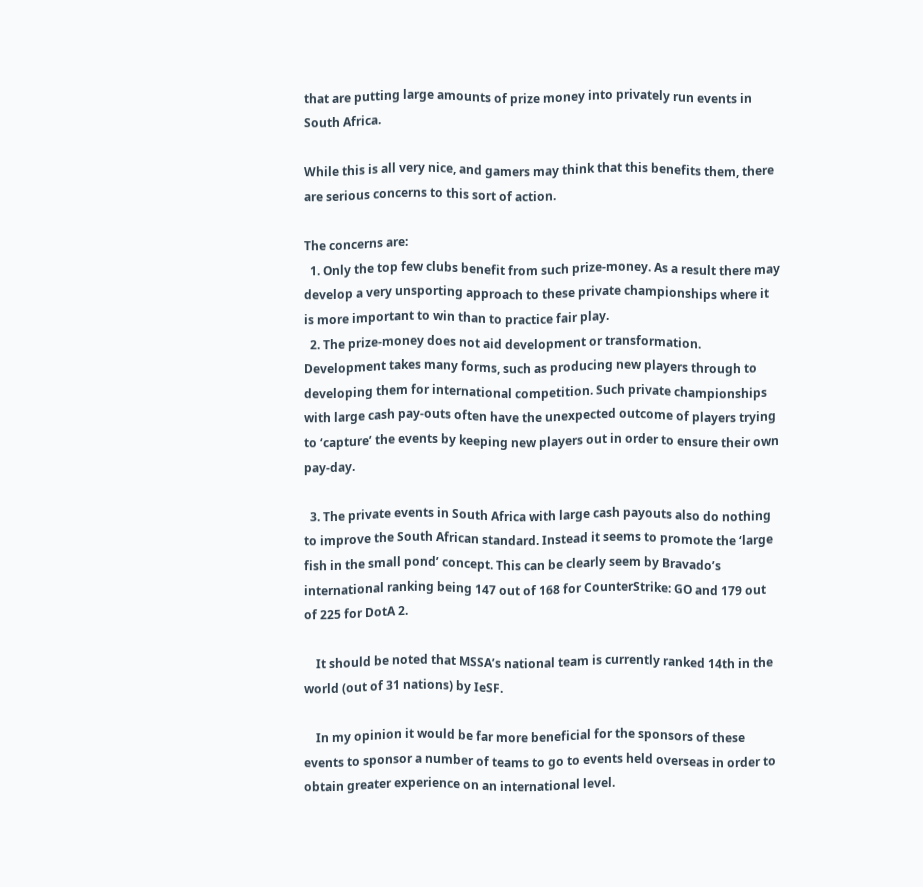that are putting large amounts of prize money into privately run events in South Africa.

While this is all very nice, and gamers may think that this benefits them, there are serious concerns to this sort of action.

The concerns are:
  1. Only the top few clubs benefit from such prize-money. As a result there may develop a very unsporting approach to these private championships where it is more important to win than to practice fair play.
  2. The prize-money does not aid development or transformation. Development takes many forms, such as producing new players through to developing them for international competition. Such private championships with large cash pay-outs often have the unexpected outcome of players trying to ‘capture’ the events by keeping new players out in order to ensure their own pay-day.

  3. The private events in South Africa with large cash payouts also do nothing to improve the South African standard. Instead it seems to promote the ‘large fish in the small pond’ concept. This can be clearly seem by Bravado’s international ranking being 147 out of 168 for CounterStrike: GO and 179 out of 225 for DotA 2.

    It should be noted that MSSA’s national team is currently ranked 14th in the world (out of 31 nations) by IeSF.

    In my opinion it would be far more beneficial for the sponsors of these events to sponsor a number of teams to go to events held overseas in order to obtain greater experience on an international level.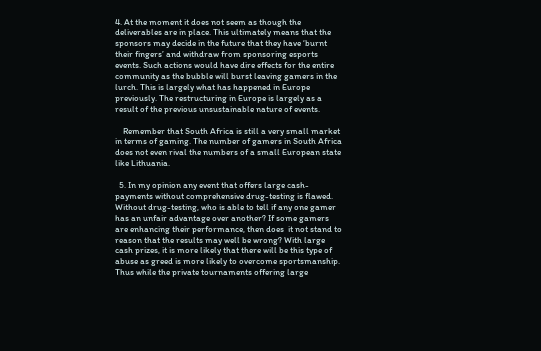4. At the moment it does not seem as though the deliverables are in place. This ultimately means that the sponsors may decide in the future that they have ‘burnt their fingers’ and withdraw from sponsoring esports events. Such actions would have dire effects for the entire community as the bubble will burst leaving gamers in the lurch. This is largely what has happened in Europe previously. The restructuring in Europe is largely as a result of the previous unsustainable nature of events.

    Remember that South Africa is still a very small market in terms of gaming. The number of gamers in South Africa does not even rival the numbers of a small European state like Lithuania.

  5. In my opinion any event that offers large cash-payments without comprehensive drug-testing is flawed. Without drug-testing, who is able to tell if any one gamer has an unfair advantage over another? If some gamers are enhancing their performance, then does  it not stand to reason that the results may well be wrong? With large cash prizes, it is more likely that there will be this type of abuse as greed is more likely to overcome sportsmanship.
Thus while the private tournaments offering large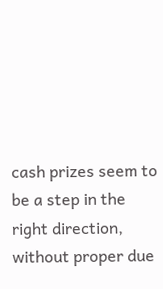cash prizes seem to be a step in the right direction, without proper due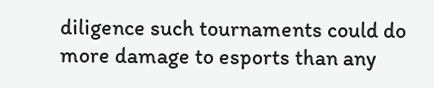diligence such tournaments could do more damage to esports than any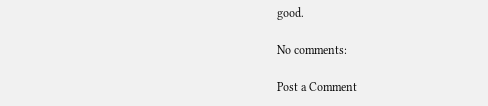good.

No comments:

Post a Comment